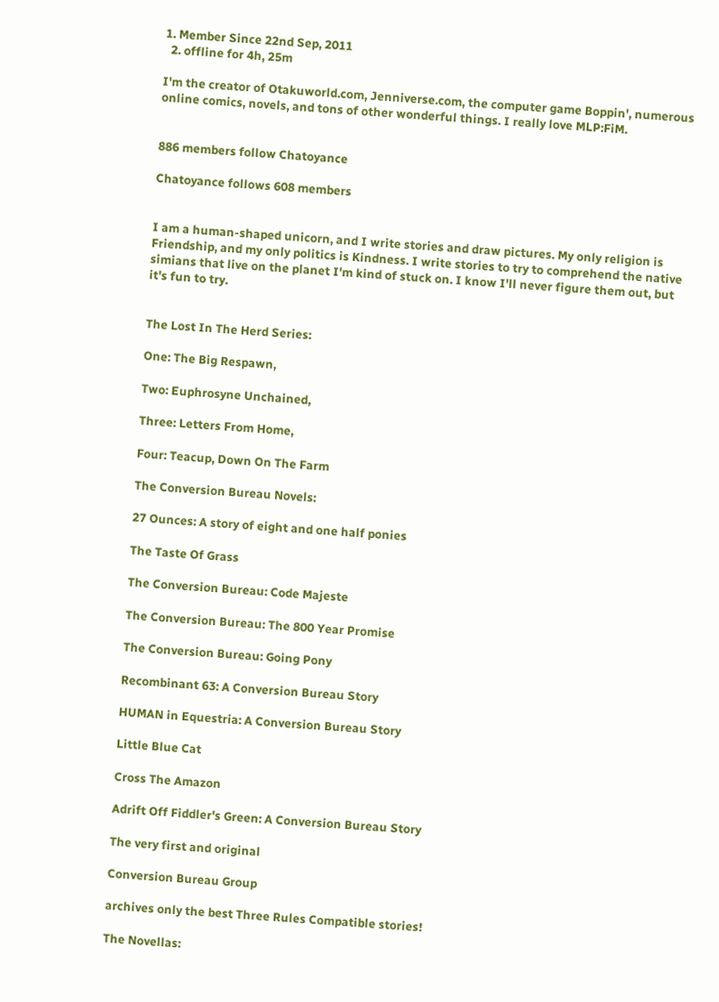1. Member Since 22nd Sep, 2011
  2. offline for 4h, 25m

I'm the creator of Otakuworld.com, Jenniverse.com, the computer game Boppin', numerous online comics, novels, and tons of other wonderful things. I really love MLP:FiM.


886 members follow Chatoyance

Chatoyance follows 608 members


I am a human-shaped unicorn, and I write stories and draw pictures. My only religion is Friendship, and my only politics is Kindness. I write stories to try to comprehend the native simians that live on the planet I'm kind of stuck on. I know I'll never figure them out, but it's fun to try.


The Lost In The Herd Series:

One: The Big Respawn,

Two: Euphrosyne Unchained,

Three: Letters From Home,

Four: Teacup, Down On The Farm

The Conversion Bureau Novels:

27 Ounces: A story of eight and one half ponies

The Taste Of Grass

The Conversion Bureau: Code Majeste

The Conversion Bureau: The 800 Year Promise

The Conversion Bureau: Going Pony

Recombinant 63: A Conversion Bureau Story

HUMAN in Equestria: A Conversion Bureau Story

Little Blue Cat

Cross The Amazon

Adrift Off Fiddler's Green: A Conversion Bureau Story

The very first and original

Conversion Bureau Group

archives only the best Three Rules Compatible stories!

The Novellas: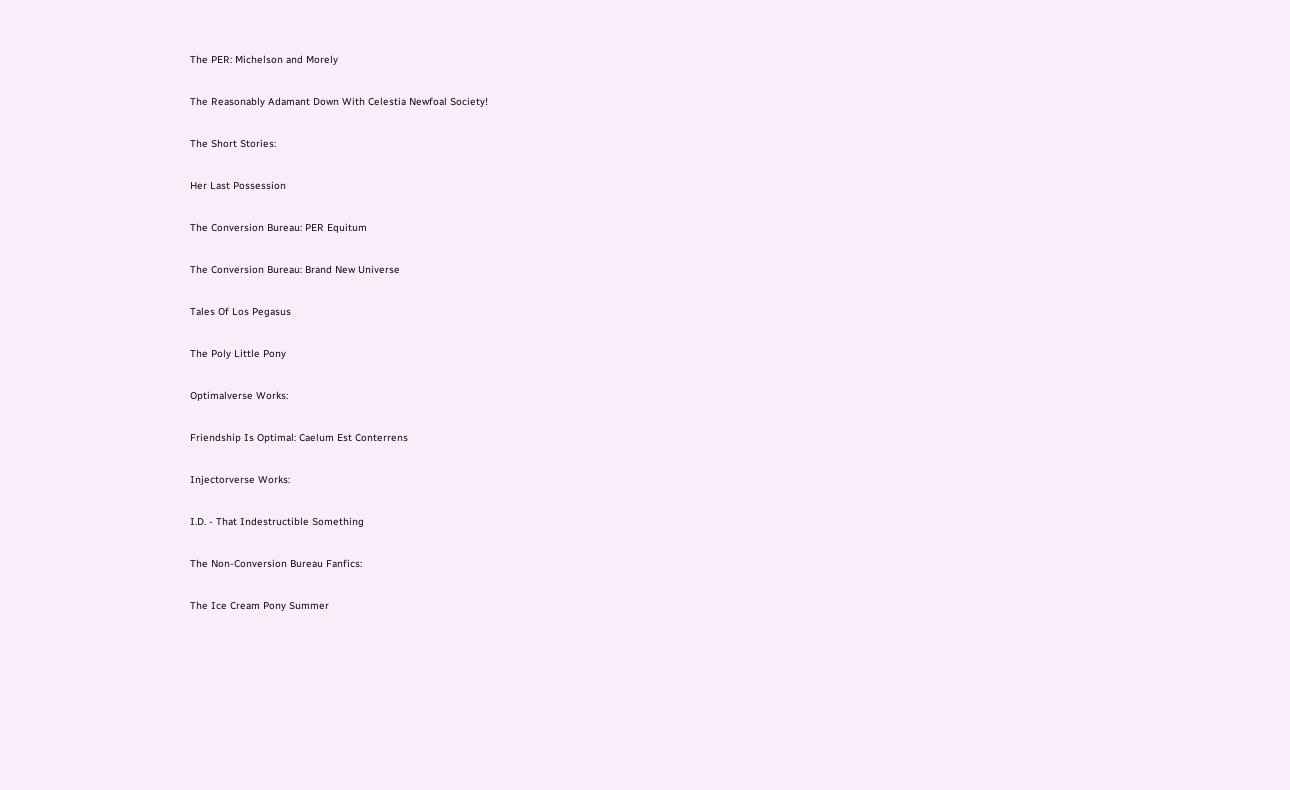The PER: Michelson and Morely

The Reasonably Adamant Down With Celestia Newfoal Society!

The Short Stories:

Her Last Possession

The Conversion Bureau: PER Equitum

The Conversion Bureau: Brand New Universe

Tales Of Los Pegasus

The Poly Little Pony

Optimalverse Works:

Friendship Is Optimal: Caelum Est Conterrens

Injectorverse Works:

I.D. - That Indestructible Something

The Non-Conversion Bureau Fanfics:

The Ice Cream Pony Summer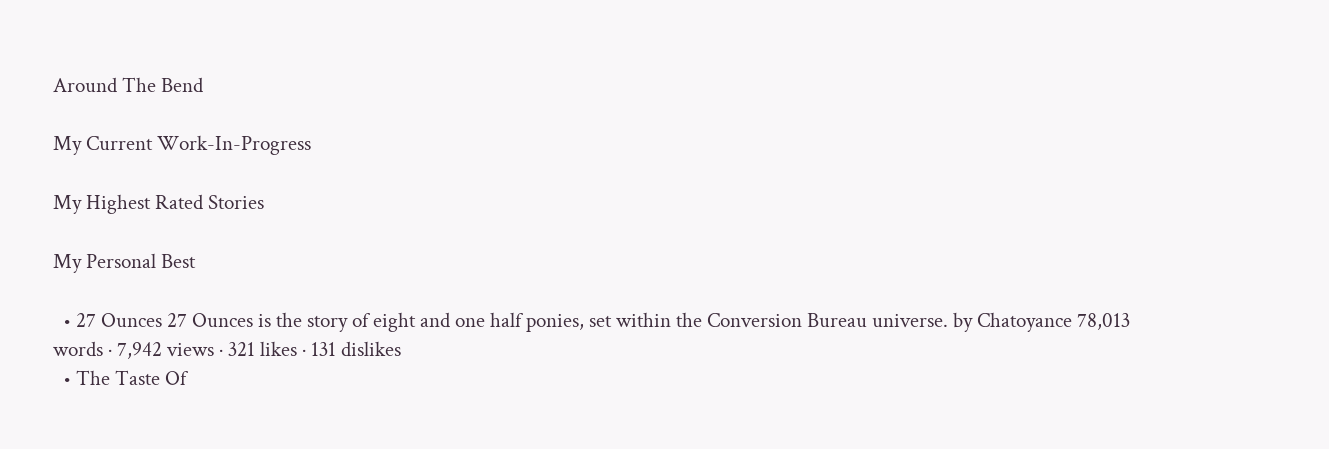Around The Bend

My Current Work-In-Progress

My Highest Rated Stories

My Personal Best

  • 27 Ounces 27 Ounces is the story of eight and one half ponies, set within the Conversion Bureau universe. by Chatoyance 78,013 words · 7,942 views · 321 likes · 131 dislikes
  • The Taste Of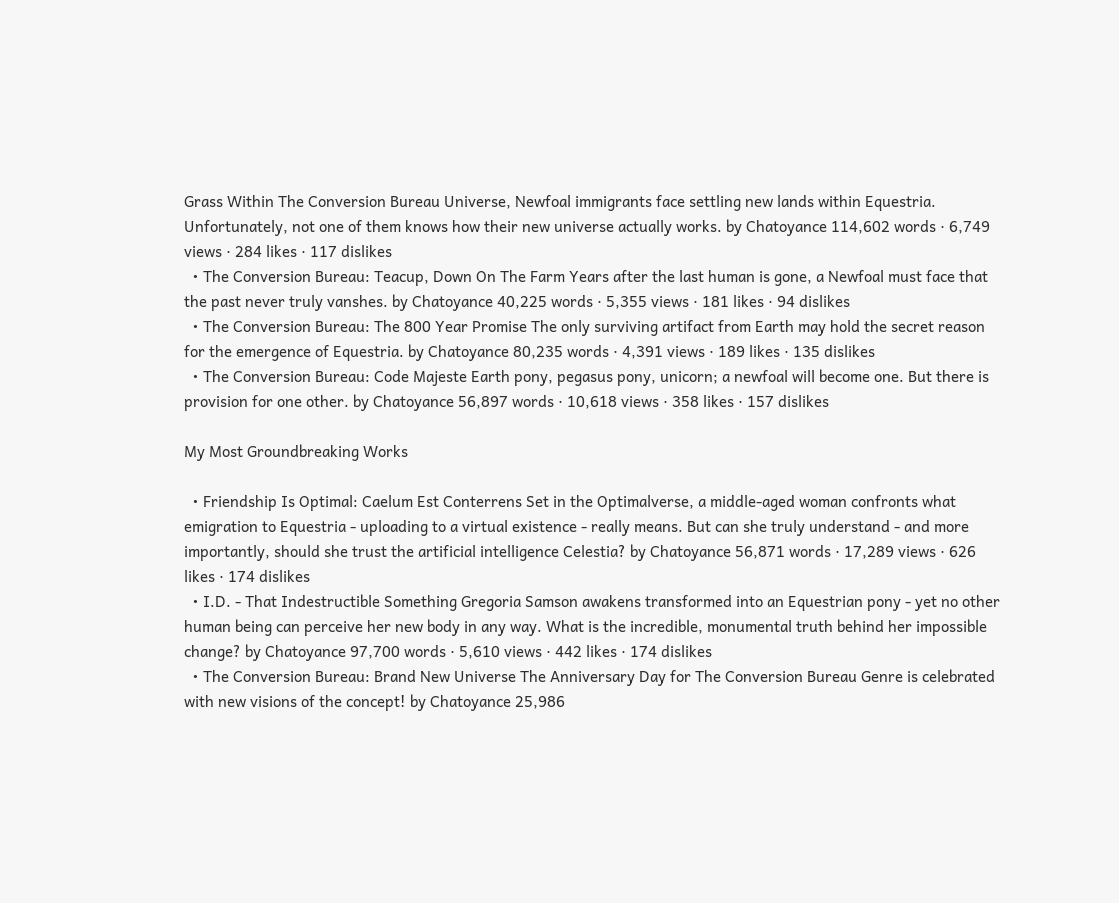Grass Within The Conversion Bureau Universe, Newfoal immigrants face settling new lands within Equestria. Unfortunately, not one of them knows how their new universe actually works. by Chatoyance 114,602 words · 6,749 views · 284 likes · 117 dislikes
  • The Conversion Bureau: Teacup, Down On The Farm Years after the last human is gone, a Newfoal must face that the past never truly vanshes. by Chatoyance 40,225 words · 5,355 views · 181 likes · 94 dislikes
  • The Conversion Bureau: The 800 Year Promise The only surviving artifact from Earth may hold the secret reason for the emergence of Equestria. by Chatoyance 80,235 words · 4,391 views · 189 likes · 135 dislikes
  • The Conversion Bureau: Code Majeste Earth pony, pegasus pony, unicorn; a newfoal will become one. But there is provision for one other. by Chatoyance 56,897 words · 10,618 views · 358 likes · 157 dislikes

My Most Groundbreaking Works

  • Friendship Is Optimal: Caelum Est Conterrens Set in the Optimalverse, a middle-aged woman confronts what emigration to Equestria - uploading to a virtual existence - really means. But can she truly understand - and more importantly, should she trust the artificial intelligence Celestia? by Chatoyance 56,871 words · 17,289 views · 626 likes · 174 dislikes
  • I.D. - That Indestructible Something Gregoria Samson awakens transformed into an Equestrian pony - yet no other human being can perceive her new body in any way. What is the incredible, monumental truth behind her impossible change? by Chatoyance 97,700 words · 5,610 views · 442 likes · 174 dislikes
  • The Conversion Bureau: Brand New Universe The Anniversary Day for The Conversion Bureau Genre is celebrated with new visions of the concept! by Chatoyance 25,986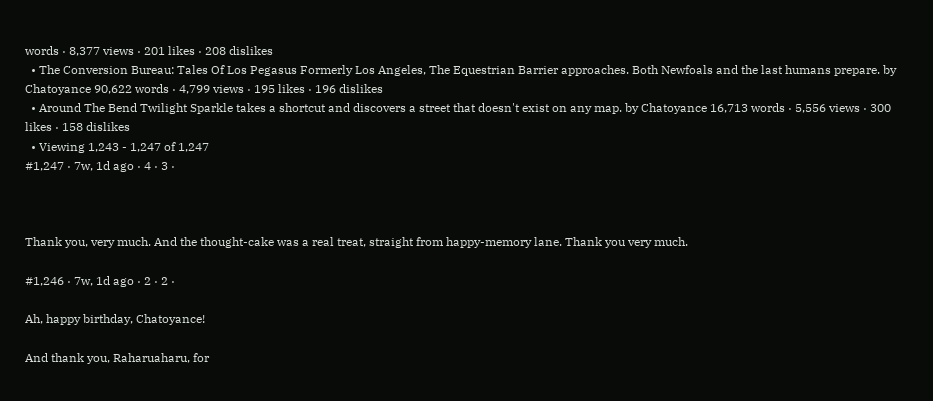words · 8,377 views · 201 likes · 208 dislikes
  • The Conversion Bureau: Tales Of Los Pegasus Formerly Los Angeles, The Equestrian Barrier approaches. Both Newfoals and the last humans prepare. by Chatoyance 90,622 words · 4,799 views · 195 likes · 196 dislikes
  • Around The Bend Twilight Sparkle takes a shortcut and discovers a street that doesn't exist on any map. by Chatoyance 16,713 words · 5,556 views · 300 likes · 158 dislikes
  • Viewing 1,243 - 1,247 of 1,247
#1,247 · 7w, 1d ago · 4 · 3 ·



Thank you, very much. And the thought-cake was a real treat, straight from happy-memory lane. Thank you very much.

#1,246 · 7w, 1d ago · 2 · 2 ·

Ah, happy birthday, Chatoyance!

And thank you, Raharuaharu, for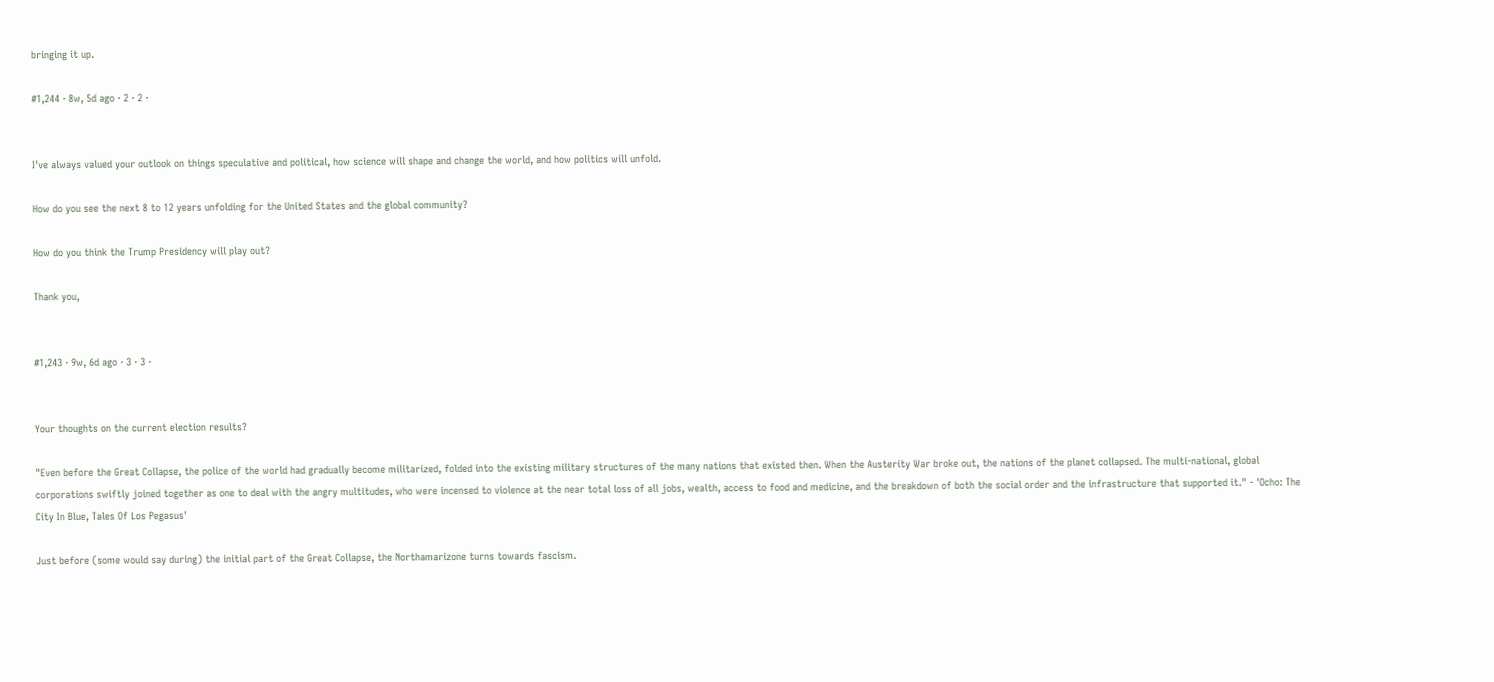bringing it up.

#1,244 · 8w, 5d ago · 2 · 2 ·


I've always valued your outlook on things speculative and political, how science will shape and change the world, and how politics will unfold.

How do you see the next 8 to 12 years unfolding for the United States and the global community?

How do you think the Trump Presidency will play out?

Thank you,


#1,243 · 9w, 6d ago · 3 · 3 ·


Your thoughts on the current election results?

"Even before the Great Collapse, the police of the world had gradually become militarized, folded into the existing military structures of the many nations that existed then. When the Austerity War broke out, the nations of the planet collapsed. The multi-national, global corporations swiftly joined together as one to deal with the angry multitudes, who were incensed to violence at the near total loss of all jobs, wealth, access to food and medicine, and the breakdown of both the social order and the infrastructure that supported it." - 'Ocho: The City In Blue, Tales Of Los Pegasus'

Just before (some would say during) the initial part of the Great Collapse, the Northamarizone turns towards fascism.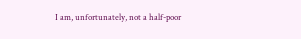I am, unfortunately, not a half-poor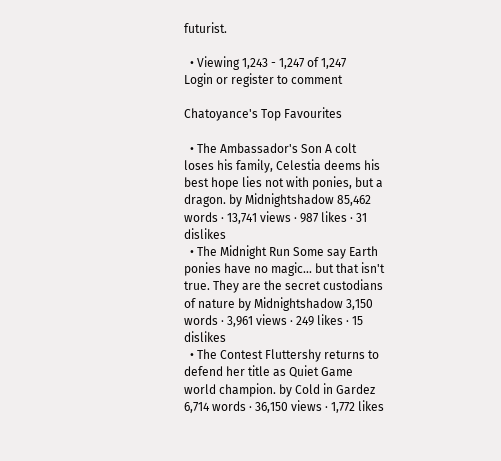futurist.

  • Viewing 1,243 - 1,247 of 1,247
Login or register to comment

Chatoyance's Top Favourites

  • The Ambassador's Son A colt loses his family, Celestia deems his best hope lies not with ponies, but a dragon. by Midnightshadow 85,462 words · 13,741 views · 987 likes · 31 dislikes
  • The Midnight Run Some say Earth ponies have no magic... but that isn't true. They are the secret custodians of nature by Midnightshadow 3,150 words · 3,961 views · 249 likes · 15 dislikes
  • The Contest Fluttershy returns to defend her title as Quiet Game world champion. by Cold in Gardez 6,714 words · 36,150 views · 1,772 likes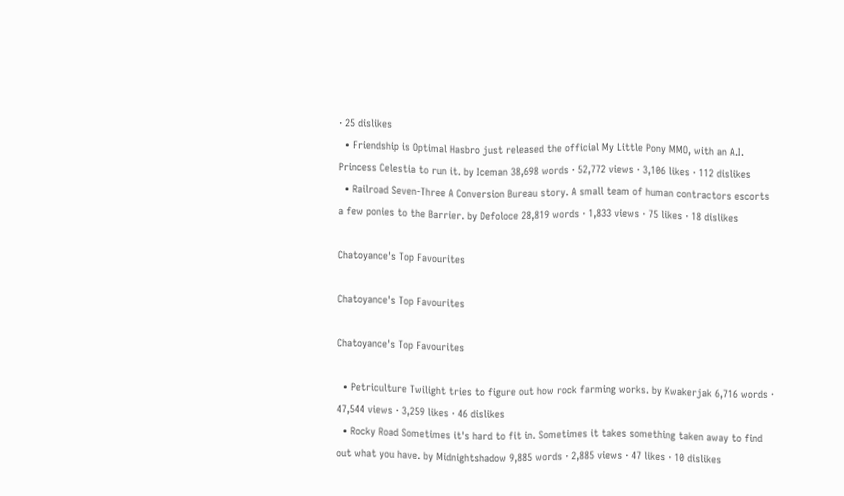· 25 dislikes
  • Friendship is Optimal Hasbro just released the official My Little Pony MMO, with an A.I. Princess Celestia to run it. by Iceman 38,698 words · 52,772 views · 3,106 likes · 112 dislikes
  • Railroad Seven-Three A Conversion Bureau story. A small team of human contractors escorts a few ponies to the Barrier. by Defoloce 28,819 words · 1,833 views · 75 likes · 18 dislikes

Chatoyance's Top Favourites

Chatoyance's Top Favourites

Chatoyance's Top Favourites

  • Petriculture Twilight tries to figure out how rock farming works. by Kwakerjak 6,716 words · 47,544 views · 3,259 likes · 46 dislikes
  • Rocky Road Sometimes it's hard to fit in. Sometimes it takes something taken away to find out what you have. by Midnightshadow 9,885 words · 2,885 views · 47 likes · 10 dislikes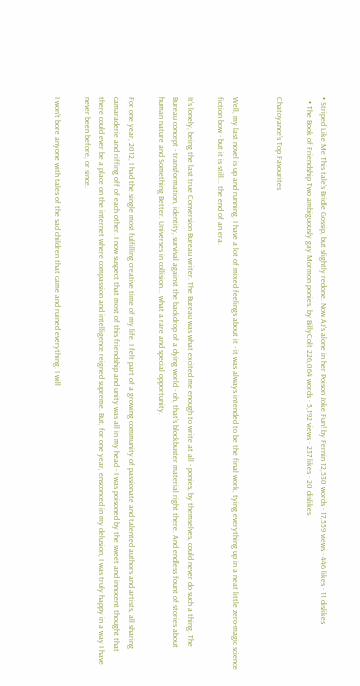• Striped Like Me This tale's Bridle Gossip, but slightly redone. Now AJ's alone in her Poison Joke Fun! by Fernin 12,530 words · 17,559 views · 446 likes · 11 dislikes
  • The Book of Friendship Two ambiguously gay Mormon ponies. by BillyColt 226,064 words · 5,192 views · 237 likes · 20 dislikes

Chatoyance's Top Favourites


Well, my last novel is up and running. I have a lot of mixed feelings about it - it was always intended to be the final work, tying everything up in a neat little zero-magic science fiction bow - but it is still... the end of an era.

It's lonely, being the last true Conversion Bureau writer. The Bureau was what excited me enough to write at all - ponies, by themselves, could never do such a thing. The Bureau concept - transformation, identity, survival against the backdrop of a dying world - oh, that's blockbuster material right there. And endless fount of stories about human nature and Something Better. Universes in collision... what a rare and special opportunity.

For one year, 2012, I had the single most fulfilling creative time of my life. I felt part of a growing community of passionate and talented authors and artists, all sharing camaraderie and riffing off of each other. I now suspect that most of this friendship and unity was all in my head - I was poisoned by the sweet and innocent thought that there could ever be a place on the internet where compassion and intelligence reigned supreme. But, for one year, ensconced in my delusion, I was truly happy in a way I have never been before, or since.

I won't bore anyone with tales of the sad children that came and ruined everything. I will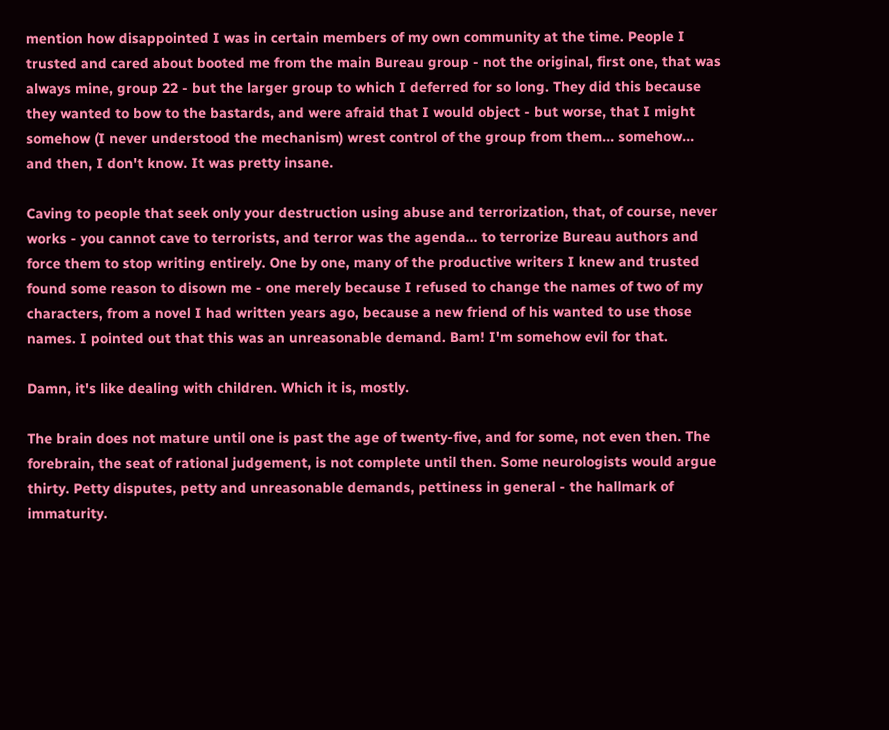mention how disappointed I was in certain members of my own community at the time. People I trusted and cared about booted me from the main Bureau group - not the original, first one, that was always mine, group 22 - but the larger group to which I deferred for so long. They did this because they wanted to bow to the bastards, and were afraid that I would object - but worse, that I might somehow (I never understood the mechanism) wrest control of the group from them... somehow... and then, I don't know. It was pretty insane.

Caving to people that seek only your destruction using abuse and terrorization, that, of course, never works - you cannot cave to terrorists, and terror was the agenda... to terrorize Bureau authors and force them to stop writing entirely. One by one, many of the productive writers I knew and trusted found some reason to disown me - one merely because I refused to change the names of two of my characters, from a novel I had written years ago, because a new friend of his wanted to use those names. I pointed out that this was an unreasonable demand. Bam! I'm somehow evil for that.

Damn, it's like dealing with children. Which it is, mostly.

The brain does not mature until one is past the age of twenty-five, and for some, not even then. The forebrain, the seat of rational judgement, is not complete until then. Some neurologists would argue thirty. Petty disputes, petty and unreasonable demands, pettiness in general - the hallmark of immaturity.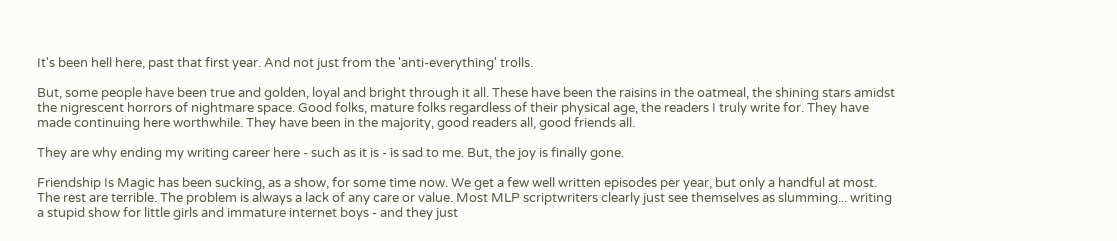It's been hell here, past that first year. And not just from the 'anti-everything' trolls.

But, some people have been true and golden, loyal and bright through it all. These have been the raisins in the oatmeal, the shining stars amidst the nigrescent horrors of nightmare space. Good folks, mature folks regardless of their physical age, the readers I truly write for. They have made continuing here worthwhile. They have been in the majority, good readers all, good friends all.

They are why ending my writing career here - such as it is - is sad to me. But, the joy is finally gone.

Friendship Is Magic has been sucking, as a show, for some time now. We get a few well written episodes per year, but only a handful at most. The rest are terrible. The problem is always a lack of any care or value. Most MLP scriptwriters clearly just see themselves as slumming... writing a stupid show for little girls and immature internet boys - and they just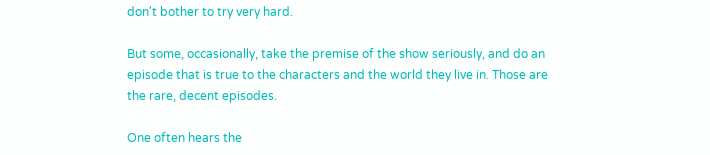don't bother to try very hard.

But some, occasionally, take the premise of the show seriously, and do an episode that is true to the characters and the world they live in. Those are the rare, decent episodes.

One often hears the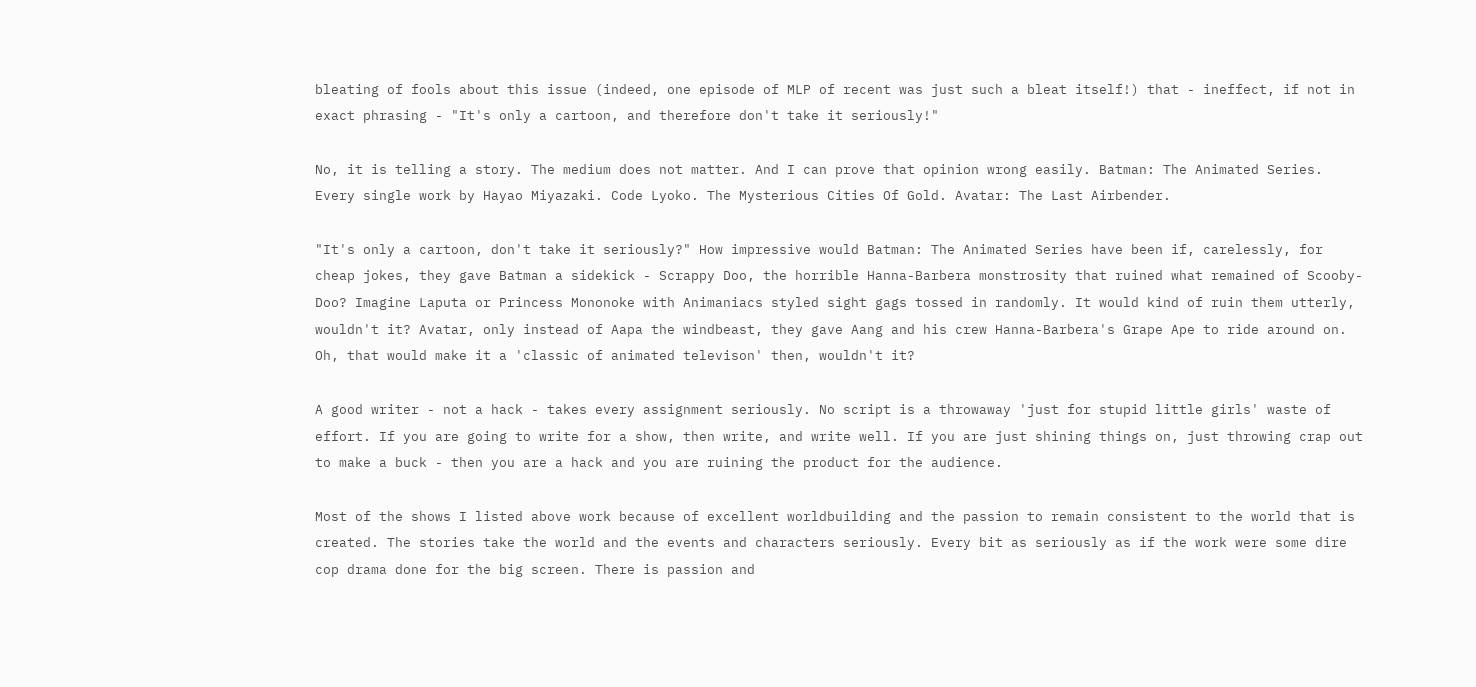bleating of fools about this issue (indeed, one episode of MLP of recent was just such a bleat itself!) that - ineffect, if not in exact phrasing - "It's only a cartoon, and therefore don't take it seriously!"

No, it is telling a story. The medium does not matter. And I can prove that opinion wrong easily. Batman: The Animated Series. Every single work by Hayao Miyazaki. Code Lyoko. The Mysterious Cities Of Gold. Avatar: The Last Airbender.

"It's only a cartoon, don't take it seriously?" How impressive would Batman: The Animated Series have been if, carelessly, for cheap jokes, they gave Batman a sidekick - Scrappy Doo, the horrible Hanna-Barbera monstrosity that ruined what remained of Scooby-Doo? Imagine Laputa or Princess Mononoke with Animaniacs styled sight gags tossed in randomly. It would kind of ruin them utterly, wouldn't it? Avatar, only instead of Aapa the windbeast, they gave Aang and his crew Hanna-Barbera's Grape Ape to ride around on. Oh, that would make it a 'classic of animated televison' then, wouldn't it?

A good writer - not a hack - takes every assignment seriously. No script is a throwaway 'just for stupid little girls' waste of effort. If you are going to write for a show, then write, and write well. If you are just shining things on, just throwing crap out to make a buck - then you are a hack and you are ruining the product for the audience.

Most of the shows I listed above work because of excellent worldbuilding and the passion to remain consistent to the world that is created. The stories take the world and the events and characters seriously. Every bit as seriously as if the work were some dire cop drama done for the big screen. There is passion and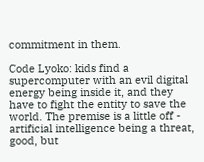commitment in them.

Code Lyoko: kids find a supercomputer with an evil digital energy being inside it, and they have to fight the entity to save the world. The premise is a little off - artificial intelligence being a threat, good, but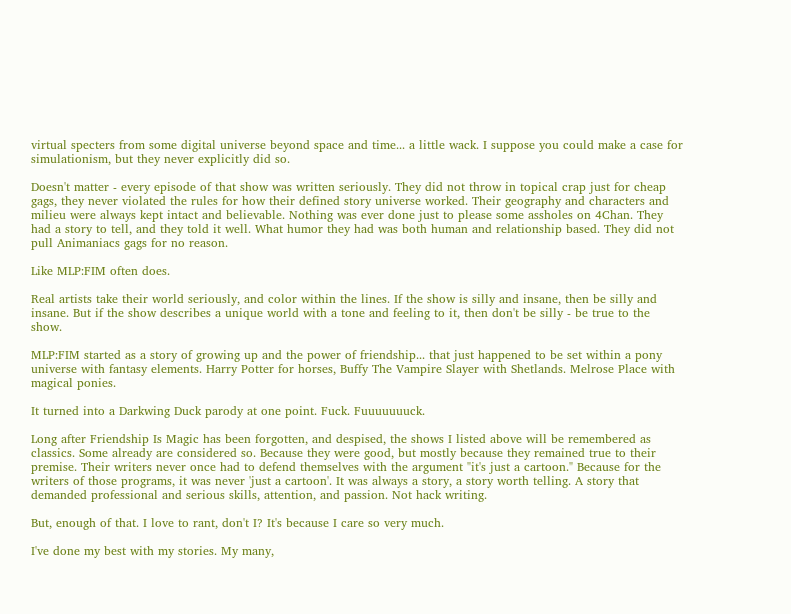virtual specters from some digital universe beyond space and time... a little wack. I suppose you could make a case for simulationism, but they never explicitly did so.

Doesn't matter - every episode of that show was written seriously. They did not throw in topical crap just for cheap gags, they never violated the rules for how their defined story universe worked. Their geography and characters and milieu were always kept intact and believable. Nothing was ever done just to please some assholes on 4Chan. They had a story to tell, and they told it well. What humor they had was both human and relationship based. They did not pull Animaniacs gags for no reason.

Like MLP:FIM often does.

Real artists take their world seriously, and color within the lines. If the show is silly and insane, then be silly and insane. But if the show describes a unique world with a tone and feeling to it, then don't be silly - be true to the show.

MLP:FIM started as a story of growing up and the power of friendship... that just happened to be set within a pony universe with fantasy elements. Harry Potter for horses, Buffy The Vampire Slayer with Shetlands. Melrose Place with magical ponies.

It turned into a Darkwing Duck parody at one point. Fuck. Fuuuuuuuck.

Long after Friendship Is Magic has been forgotten, and despised, the shows I listed above will be remembered as classics. Some already are considered so. Because they were good, but mostly because they remained true to their premise. Their writers never once had to defend themselves with the argument "it's just a cartoon." Because for the writers of those programs, it was never 'just a cartoon'. It was always a story, a story worth telling. A story that demanded professional and serious skills, attention, and passion. Not hack writing.

But, enough of that. I love to rant, don't I? It's because I care so very much.

I've done my best with my stories. My many,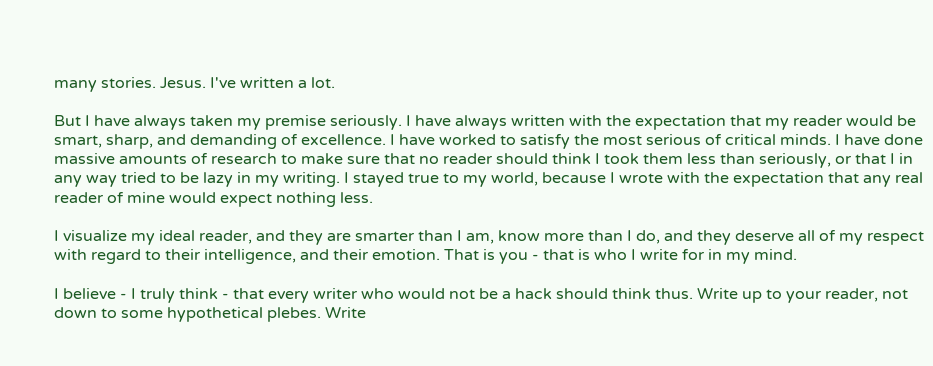many stories. Jesus. I've written a lot.

But I have always taken my premise seriously. I have always written with the expectation that my reader would be smart, sharp, and demanding of excellence. I have worked to satisfy the most serious of critical minds. I have done massive amounts of research to make sure that no reader should think I took them less than seriously, or that I in any way tried to be lazy in my writing. I stayed true to my world, because I wrote with the expectation that any real reader of mine would expect nothing less.

I visualize my ideal reader, and they are smarter than I am, know more than I do, and they deserve all of my respect with regard to their intelligence, and their emotion. That is you - that is who I write for in my mind.

I believe - I truly think - that every writer who would not be a hack should think thus. Write up to your reader, not down to some hypothetical plebes. Write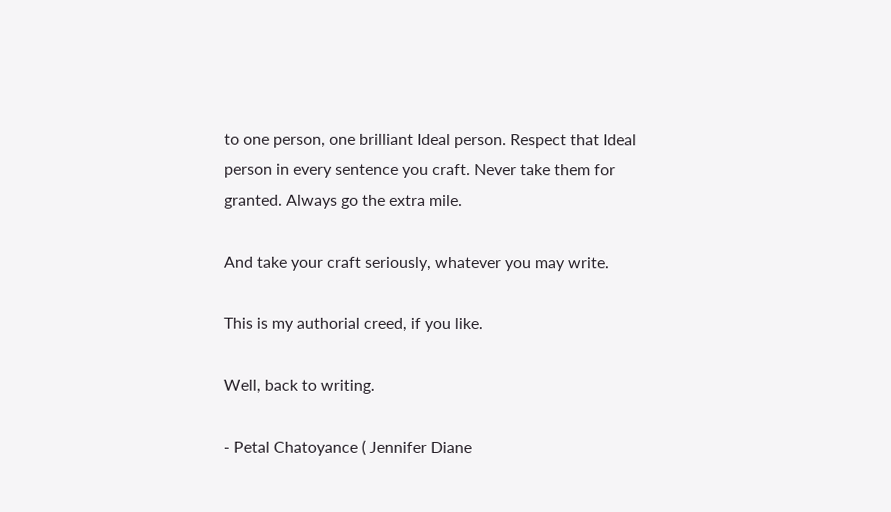to one person, one brilliant Ideal person. Respect that Ideal person in every sentence you craft. Never take them for granted. Always go the extra mile.

And take your craft seriously, whatever you may write.

This is my authorial creed, if you like.

Well, back to writing.

- Petal Chatoyance ( Jennifer Diane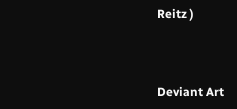Reitz )



Deviant Art